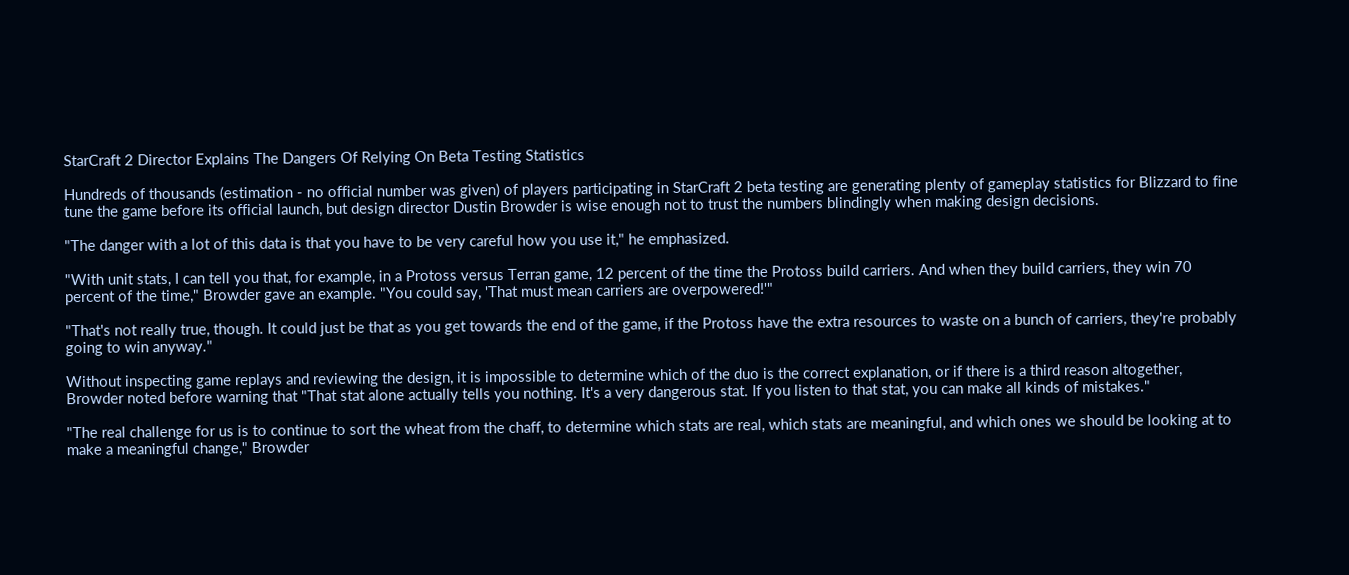StarCraft 2 Director Explains The Dangers Of Relying On Beta Testing Statistics

Hundreds of thousands (estimation - no official number was given) of players participating in StarCraft 2 beta testing are generating plenty of gameplay statistics for Blizzard to fine tune the game before its official launch, but design director Dustin Browder is wise enough not to trust the numbers blindingly when making design decisions.

"The danger with a lot of this data is that you have to be very careful how you use it," he emphasized.

"With unit stats, I can tell you that, for example, in a Protoss versus Terran game, 12 percent of the time the Protoss build carriers. And when they build carriers, they win 70 percent of the time," Browder gave an example. "You could say, 'That must mean carriers are overpowered!'"

"That's not really true, though. It could just be that as you get towards the end of the game, if the Protoss have the extra resources to waste on a bunch of carriers, they're probably going to win anyway."

Without inspecting game replays and reviewing the design, it is impossible to determine which of the duo is the correct explanation, or if there is a third reason altogether, Browder noted before warning that "That stat alone actually tells you nothing. It's a very dangerous stat. If you listen to that stat, you can make all kinds of mistakes."

"The real challenge for us is to continue to sort the wheat from the chaff, to determine which stats are real, which stats are meaningful, and which ones we should be looking at to make a meaningful change," Browder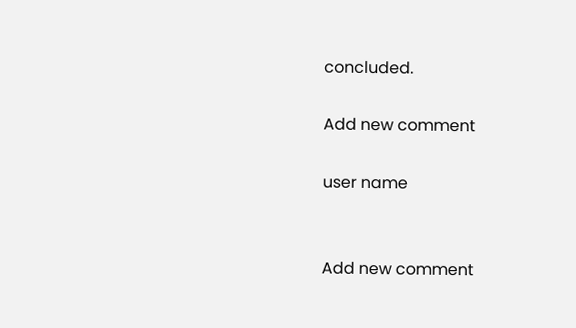concluded.

Add new comment

user name


Add new comment